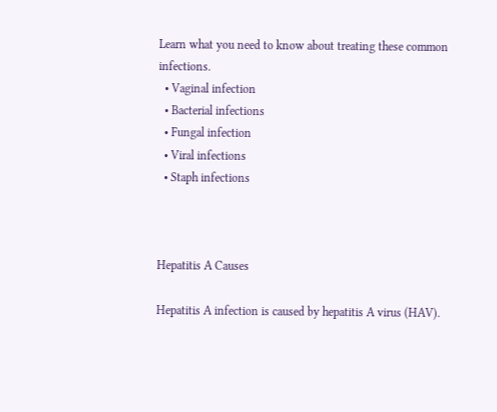Learn what you need to know about treating these common infections.
  • Vaginal infection
  • Bacterial infections
  • Fungal infection
  • Viral infections
  • Staph infections



Hepatitis A Causes

Hepatitis A infection is caused by hepatitis A virus (HAV).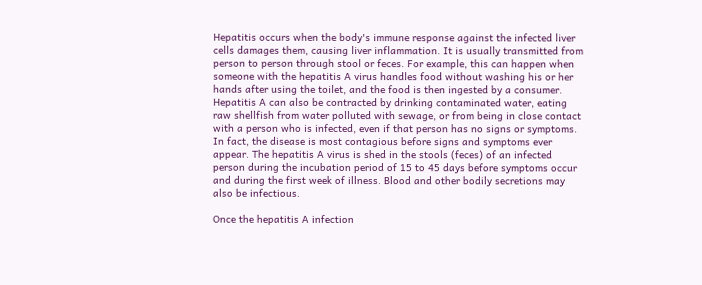Hepatitis occurs when the body's immune response against the infected liver cells damages them, causing liver inflammation. It is usually transmitted from person to person through stool or feces. For example, this can happen when someone with the hepatitis A virus handles food without washing his or her hands after using the toilet, and the food is then ingested by a consumer. Hepatitis A can also be contracted by drinking contaminated water, eating raw shellfish from water polluted with sewage, or from being in close contact with a person who is infected, even if that person has no signs or symptoms. In fact, the disease is most contagious before signs and symptoms ever appear. The hepatitis A virus is shed in the stools (feces) of an infected person during the incubation period of 15 to 45 days before symptoms occur and during the first week of illness. Blood and other bodily secretions may also be infectious.

Once the hepatitis A infection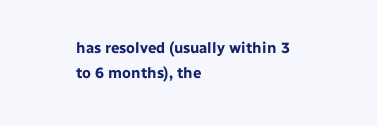has resolved (usually within 3 to 6 months), the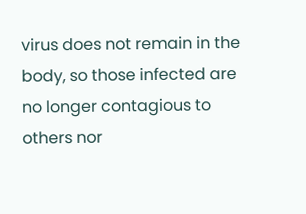virus does not remain in the body, so those infected are no longer contagious to others nor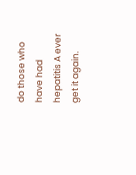do those who have had hepatitis A ever get it again.